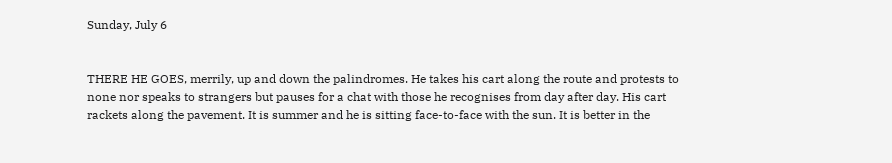Sunday, July 6


THERE HE GOES, merrily, up and down the palindromes. He takes his cart along the route and protests to none nor speaks to strangers but pauses for a chat with those he recognises from day after day. His cart rackets along the pavement. It is summer and he is sitting face-to-face with the sun. It is better in the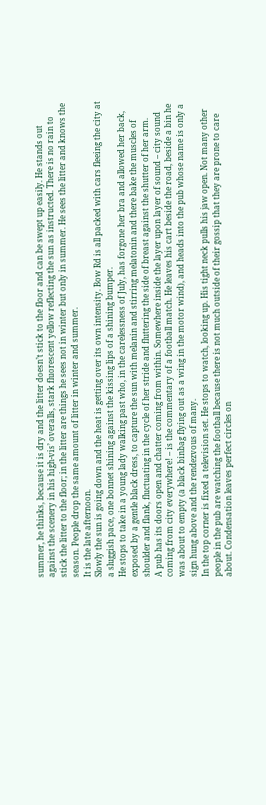summer, he thinks, because it is dry and the litter doesn’t stick to the floor and can be swept up easily. He stands out against the scenery in his high-vis’ overalls, stark fluorescent yellow reflecting the sun as instructed. There is no rain to stick the litter to the floor; in the litter are things he sees not in winter but only in summer. He sees the litter and knows the season. People drop the same amount of litter in winter and summer.
It is the late afternoon.
Slowly the sun is going down and the heat is getting over its own intensity. Bow Rd is all packed with cars fleeing the city at a sluggish pace, one bonnet shining against the kissing lips of a shining bumper.
He stops to take in a young lady walking past who, in the carelessness of July, has forgone her bra and allowed her back, exposed by a gentle black dress, to capture the sun with melanin and stirring melatonin and there bake the muscles of shoulder and flank, fluctuating in the cycle of her stride and fluttering the side of breast against the shutter of her arm.
A pub has its doors open and chatter coming from within. Somewhere inside the layer upon layer of sound – city sound coming from city everywhere! – is the commentary of a football match. He leaves his cart beside the road, beside a bin he was about to empty (a black binbag flying out as a wing in the motor wind), and heads into the pub whose name is only a sign hung above and the rendezvous of many.
In the top corner is fixed a television set. He stops to watch, looking up. His tight neck pulls his jaw open. Not many other people in the pub are watching the football because there is not much outside of their gossip that they are prone to care about. Condensation leaves perfect circles on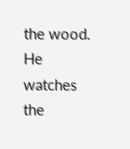the wood. He watches the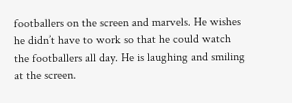footballers on the screen and marvels. He wishes he didn’t have to work so that he could watch the footballers all day. He is laughing and smiling at the screen.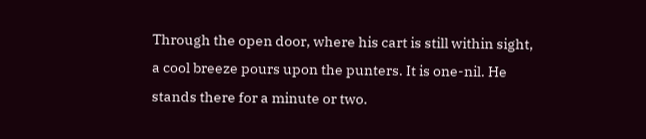Through the open door, where his cart is still within sight, a cool breeze pours upon the punters. It is one-nil. He stands there for a minute or two.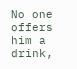No one offers him a drink,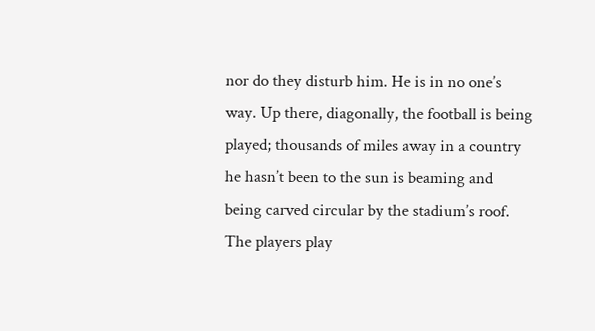nor do they disturb him. He is in no one’s way. Up there, diagonally, the football is being played; thousands of miles away in a country he hasn’t been to the sun is beaming and being carved circular by the stadium’s roof. The players play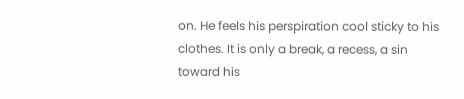on. He feels his perspiration cool sticky to his clothes. It is only a break, a recess, a sin toward his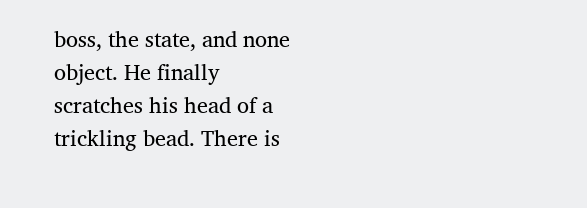boss, the state, and none object. He finally scratches his head of a trickling bead. There is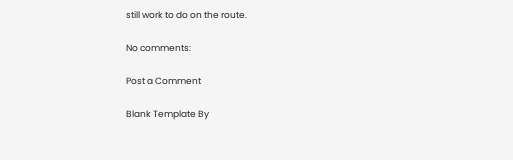still work to do on the route.

No comments:

Post a Comment

Blank Template By